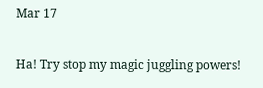Mar 17

Ha! Try stop my magic juggling powers!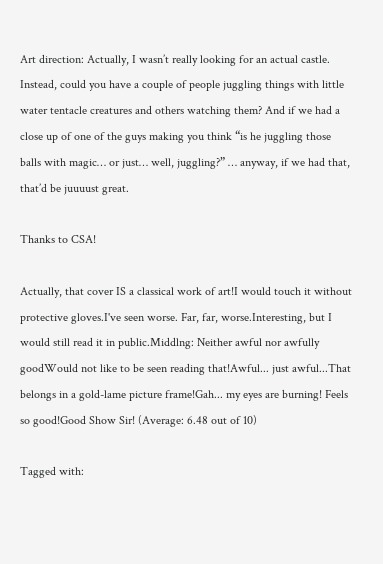Art direction: Actually, I wasn’t really looking for an actual castle. Instead, could you have a couple of people juggling things with little water tentacle creatures and others watching them? And if we had a close up of one of the guys making you think “is he juggling those balls with magic… or just… well, juggling?” … anyway, if we had that, that’d be juuuust great.

Thanks to CSA!

Actually, that cover IS a classical work of art!I would touch it without protective gloves.I've seen worse. Far, far, worse.Interesting, but I would still read it in public.Middlng: Neither awful nor awfully goodWould not like to be seen reading that!Awful... just awful...That belongs in a gold-lame picture frame!Gah... my eyes are burning! Feels so good!Good Show Sir! (Average: 6.48 out of 10)

Tagged with: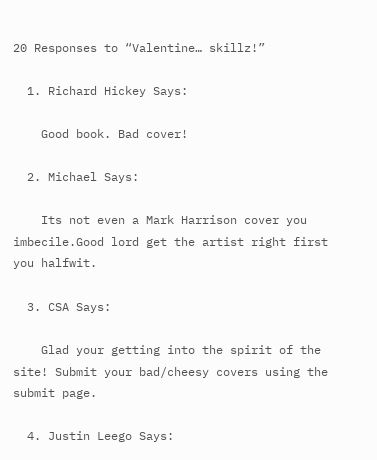20 Responses to “Valentine… skillz!”

  1. Richard Hickey Says:

    Good book. Bad cover!

  2. Michael Says:

    Its not even a Mark Harrison cover you imbecile.Good lord get the artist right first you halfwit.

  3. CSA Says:

    Glad your getting into the spirit of the site! Submit your bad/cheesy covers using the submit page.

  4. Justin Leego Says: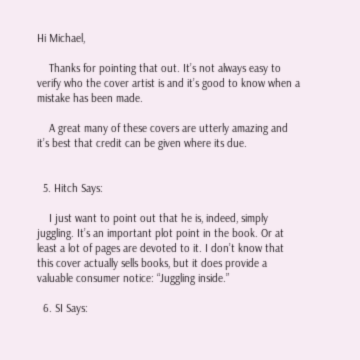Hi Michael,

    Thanks for pointing that out. It’s not always easy to verify who the cover artist is and it’s good to know when a mistake has been made.

    A great many of these covers are utterly amazing and it’s best that credit can be given where its due.


  5. Hitch Says:

    I just want to point out that he is, indeed, simply juggling. It’s an important plot point in the book. Or at least a lot of pages are devoted to it. I don’t know that this cover actually sells books, but it does provide a valuable consumer notice: “Juggling inside.”

  6. SI Says: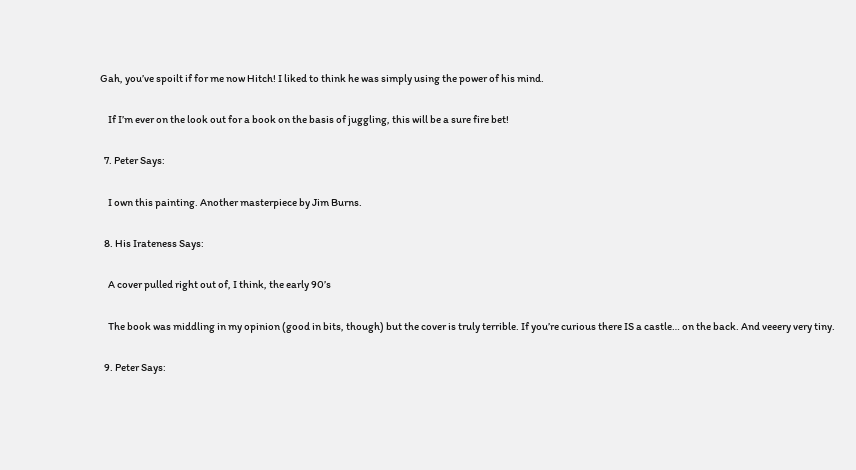Gah, you’ve spoilt if for me now Hitch! I liked to think he was simply using the power of his mind.

    If I’m ever on the look out for a book on the basis of juggling, this will be a sure fire bet!

  7. Peter Says:

    I own this painting. Another masterpiece by Jim Burns.

  8. His Irateness Says:

    A cover pulled right out of, I think, the early 90’s

    The book was middling in my opinion (good in bits, though) but the cover is truly terrible. If you’re curious there IS a castle… on the back. And veeery very tiny.

  9. Peter Says: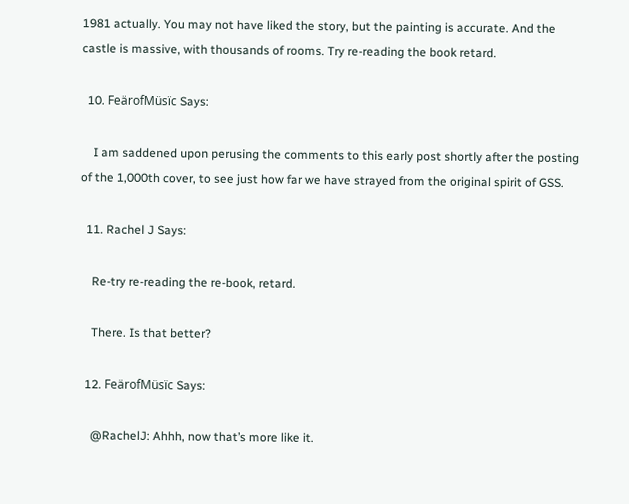1981 actually. You may not have liked the story, but the painting is accurate. And the castle is massive, with thousands of rooms. Try re-reading the book retard.

  10. FeärofMüsïc Says:

    I am saddened upon perusing the comments to this early post shortly after the posting of the 1,000th cover, to see just how far we have strayed from the original spirit of GSS.

  11. Rachel J Says:

    Re-try re-reading the re-book, retard.

    There. Is that better?

  12. FeärofMüsïc Says:

    @RachelJ: Ahhh, now that’s more like it.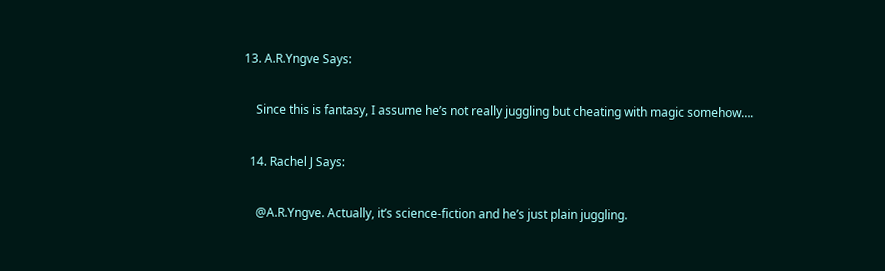13. A.R.Yngve Says:

    Since this is fantasy, I assume he’s not really juggling but cheating with magic somehow….

  14. Rachel J Says:

    @A.R.Yngve. Actually, it’s science-fiction and he’s just plain juggling.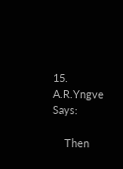15. A.R.Yngve Says:

    Then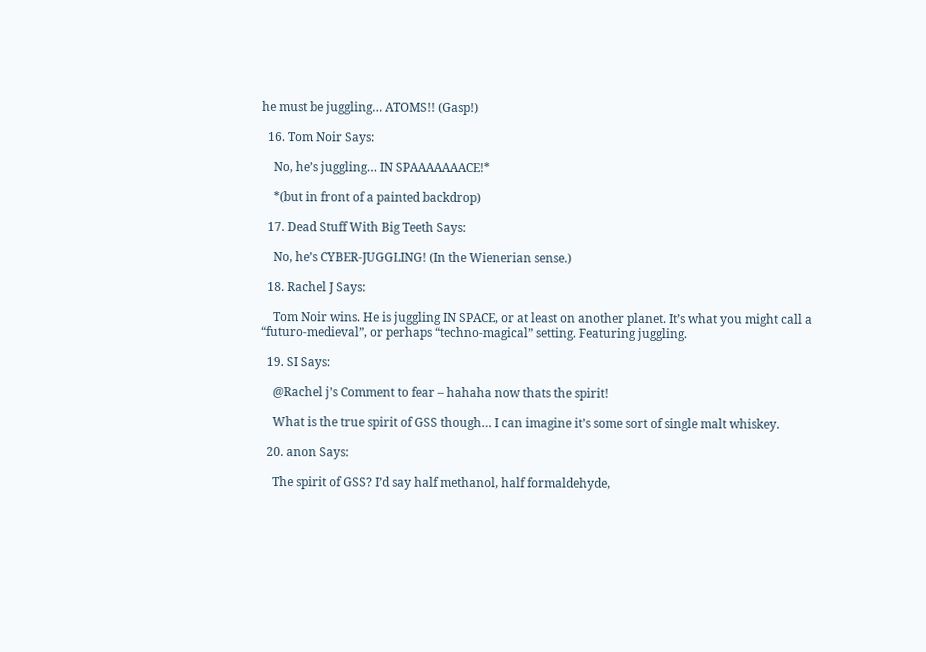he must be juggling… ATOMS!! (Gasp!)

  16. Tom Noir Says:

    No, he’s juggling… IN SPAAAAAAACE!*

    *(but in front of a painted backdrop)

  17. Dead Stuff With Big Teeth Says:

    No, he’s CYBER-JUGGLING! (In the Wienerian sense.)

  18. Rachel J Says:

    Tom Noir wins. He is juggling IN SPACE, or at least on another planet. It’s what you might call a “futuro-medieval”, or perhaps “techno-magical” setting. Featuring juggling.

  19. SI Says:

    @Rachel j’s Comment to fear – hahaha now thats the spirit!

    What is the true spirit of GSS though… I can imagine it’s some sort of single malt whiskey.

  20. anon Says:

    The spirit of GSS? I’d say half methanol, half formaldehyde,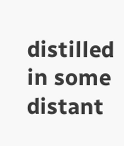distilled in some distant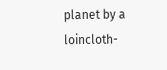planet by a loincloth-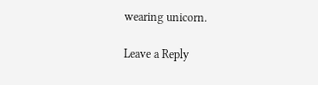wearing unicorn.

Leave a Reply